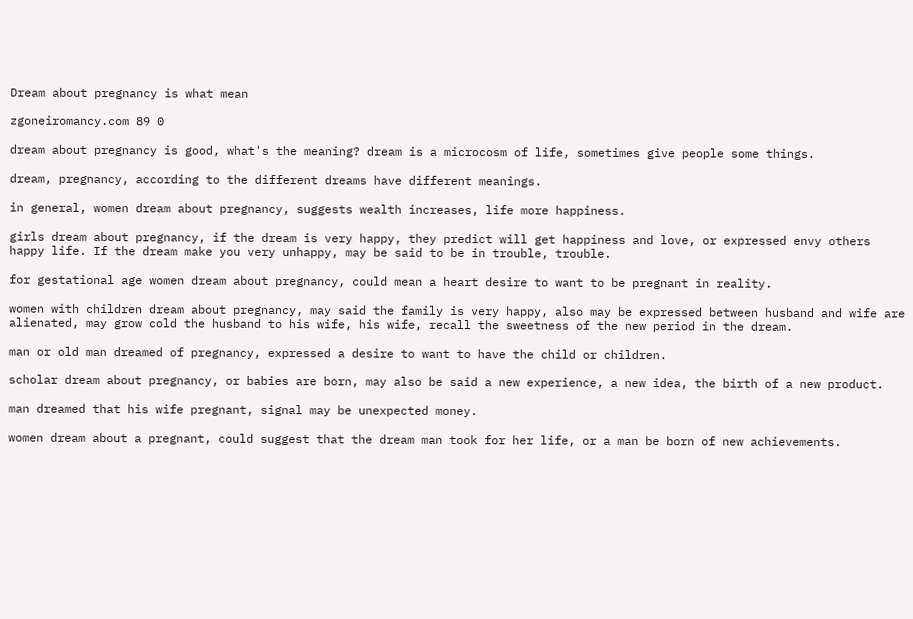Dream about pregnancy is what mean

zgoneiromancy.com 89 0

dream about pregnancy is good, what's the meaning? dream is a microcosm of life, sometimes give people some things.

dream, pregnancy, according to the different dreams have different meanings.

in general, women dream about pregnancy, suggests wealth increases, life more happiness.

girls dream about pregnancy, if the dream is very happy, they predict will get happiness and love, or expressed envy others happy life. If the dream make you very unhappy, may be said to be in trouble, trouble.

for gestational age women dream about pregnancy, could mean a heart desire to want to be pregnant in reality.

women with children dream about pregnancy, may said the family is very happy, also may be expressed between husband and wife are alienated, may grow cold the husband to his wife, his wife, recall the sweetness of the new period in the dream.

man or old man dreamed of pregnancy, expressed a desire to want to have the child or children.

scholar dream about pregnancy, or babies are born, may also be said a new experience, a new idea, the birth of a new product.

man dreamed that his wife pregnant, signal may be unexpected money.

women dream about a pregnant, could suggest that the dream man took for her life, or a man be born of new achievements.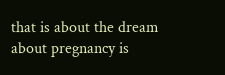that is about the dream about pregnancy is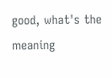good, what's the meaning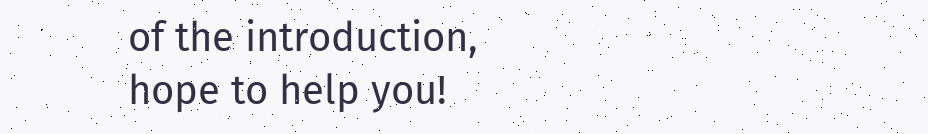of the introduction, hope to help you!